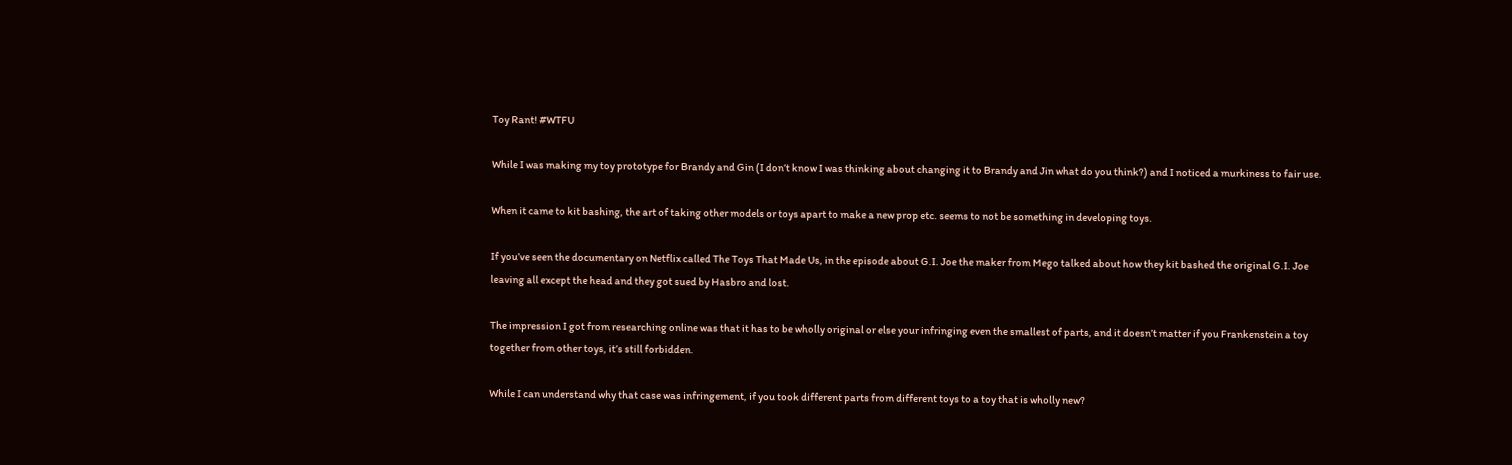Toy Rant! #WTFU

While I was making my toy prototype for Brandy and Gin (I don’t know I was thinking about changing it to Brandy and Jin what do you think?) and I noticed a murkiness to fair use.

When it came to kit bashing, the art of taking other models or toys apart to make a new prop etc. seems to not be something in developing toys.

If you’ve seen the documentary on Netflix called The Toys That Made Us, in the episode about G.I. Joe the maker from Mego talked about how they kit bashed the original G.I. Joe leaving all except the head and they got sued by Hasbro and lost.

The impression I got from researching online was that it has to be wholly original or else your infringing even the smallest of parts, and it doesn’t matter if you Frankenstein a toy together from other toys, it’s still forbidden.

While I can understand why that case was infringement, if you took different parts from different toys to a toy that is wholly new?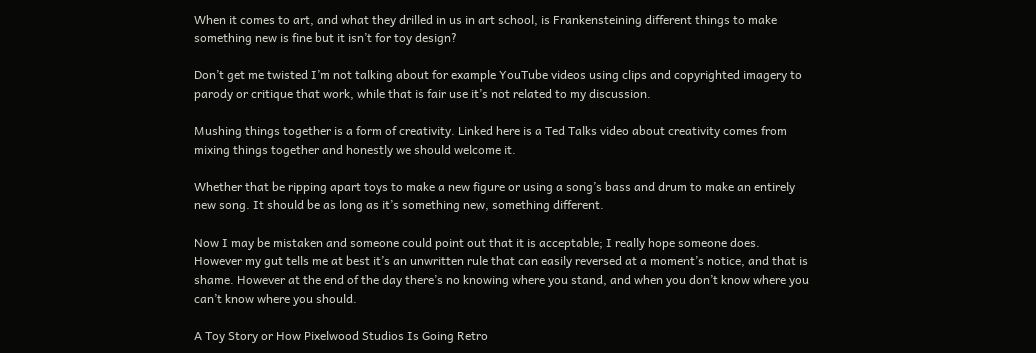When it comes to art, and what they drilled in us in art school, is Frankensteining different things to make something new is fine but it isn’t for toy design?

Don’t get me twisted I’m not talking about for example YouTube videos using clips and copyrighted imagery to parody or critique that work, while that is fair use it’s not related to my discussion.

Mushing things together is a form of creativity. Linked here is a Ted Talks video about creativity comes from mixing things together and honestly we should welcome it.

Whether that be ripping apart toys to make a new figure or using a song’s bass and drum to make an entirely new song. It should be as long as it’s something new, something different.

Now I may be mistaken and someone could point out that it is acceptable; I really hope someone does. However my gut tells me at best it’s an unwritten rule that can easily reversed at a moment’s notice, and that is shame. However at the end of the day there’s no knowing where you stand, and when you don’t know where you can’t know where you should.

A Toy Story or How Pixelwood Studios Is Going Retro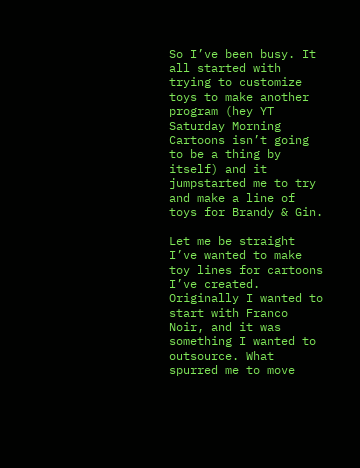So I’ve been busy. It all started with trying to customize toys to make another program (hey YT Saturday Morning Cartoons isn’t going to be a thing by itself) and it jumpstarted me to try and make a line of toys for Brandy & Gin.

Let me be straight I’ve wanted to make toy lines for cartoons I’ve created. Originally I wanted to start with Franco Noir, and it was something I wanted to outsource. What spurred me to move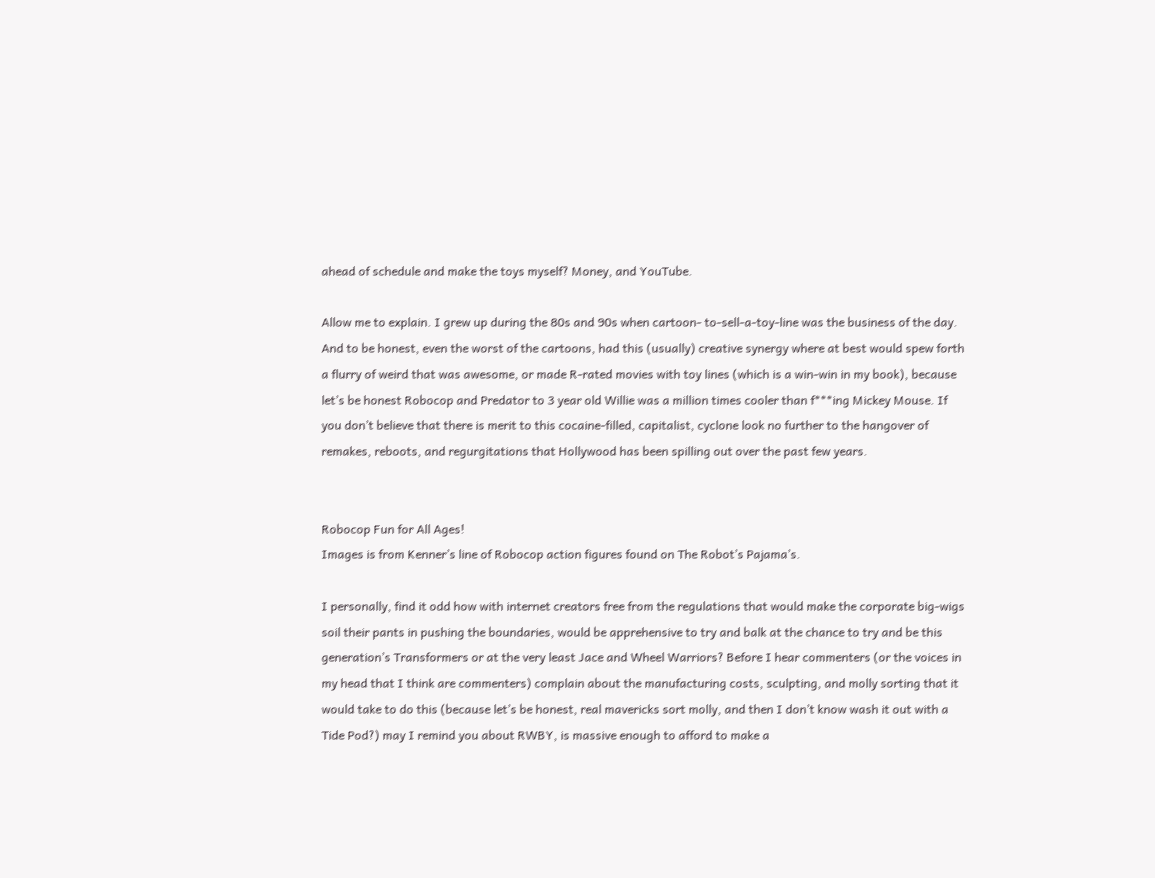ahead of schedule and make the toys myself? Money, and YouTube.

Allow me to explain. I grew up during the 80s and 90s when cartoon- to-sell-a-toy-line was the business of the day. And to be honest, even the worst of the cartoons, had this (usually) creative synergy where at best would spew forth a flurry of weird that was awesome, or made R-rated movies with toy lines (which is a win-win in my book), because let’s be honest Robocop and Predator to 3 year old Willie was a million times cooler than f***ing Mickey Mouse. If you don’t believe that there is merit to this cocaine-filled, capitalist, cyclone look no further to the hangover of remakes, reboots, and regurgitations that Hollywood has been spilling out over the past few years.


Robocop Fun for All Ages!
Images is from Kenner’s line of Robocop action figures found on The Robot’s Pajama’s.

I personally, find it odd how with internet creators free from the regulations that would make the corporate big-wigs soil their pants in pushing the boundaries, would be apprehensive to try and balk at the chance to try and be this generation’s Transformers or at the very least Jace and Wheel Warriors? Before I hear commenters (or the voices in my head that I think are commenters) complain about the manufacturing costs, sculpting, and molly sorting that it would take to do this (because let’s be honest, real mavericks sort molly, and then I don’t know wash it out with a Tide Pod?) may I remind you about RWBY, is massive enough to afford to make a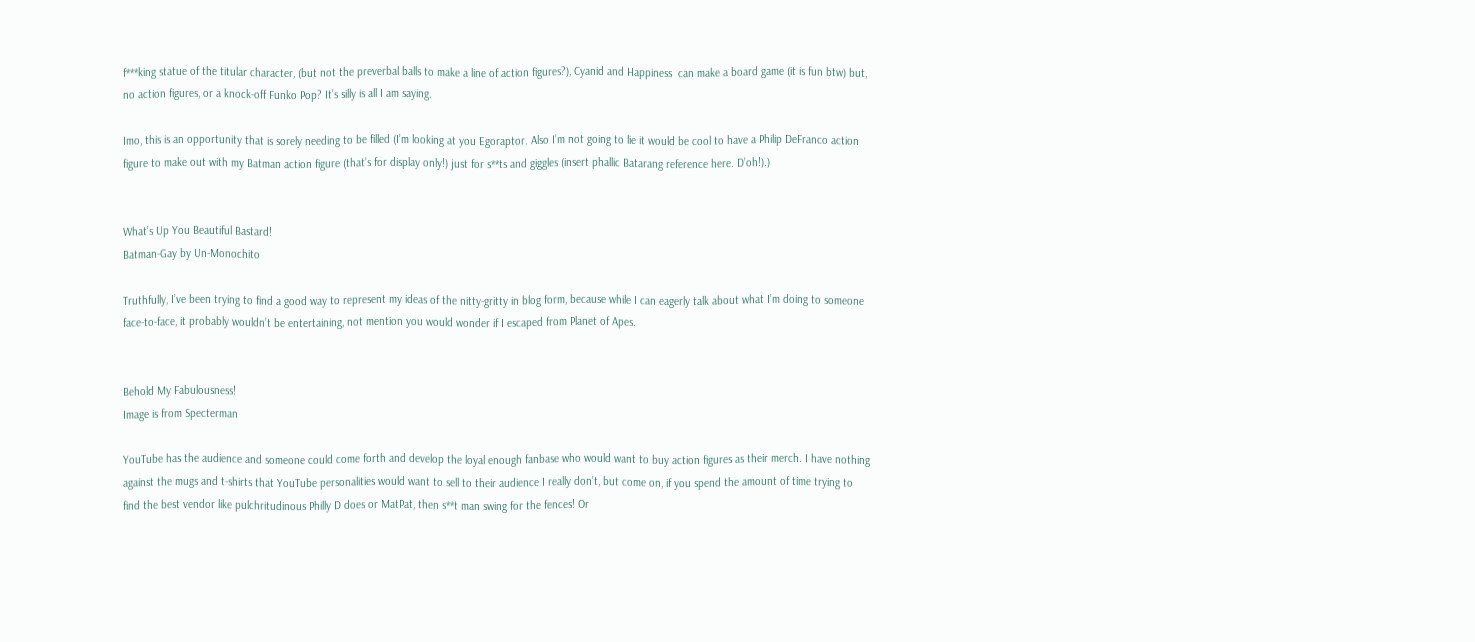f***king statue of the titular character, (but not the preverbal balls to make a line of action figures?), Cyanid and Happiness  can make a board game (it is fun btw) but, no action figures, or a knock-off Funko Pop? It’s silly is all I am saying.

Imo, this is an opportunity that is sorely needing to be filled (I’m looking at you Egoraptor. Also I’m not going to lie it would be cool to have a Philip DeFranco action figure to make out with my Batman action figure (that’s for display only!) just for s**ts and giggles (insert phallic Batarang reference here. D’oh!).)


What’s Up You Beautiful Bastard!
Batman-Gay by Un-Monochito

Truthfully, I’ve been trying to find a good way to represent my ideas of the nitty-gritty in blog form, because while I can eagerly talk about what I’m doing to someone face-to-face, it probably wouldn’t be entertaining, not mention you would wonder if I escaped from Planet of Apes.


Behold My Fabulousness!
Image is from Specterman

YouTube has the audience and someone could come forth and develop the loyal enough fanbase who would want to buy action figures as their merch. I have nothing against the mugs and t-shirts that YouTube personalities would want to sell to their audience I really don’t, but come on, if you spend the amount of time trying to find the best vendor like pulchritudinous Philly D does or MatPat, then s**t man swing for the fences! Or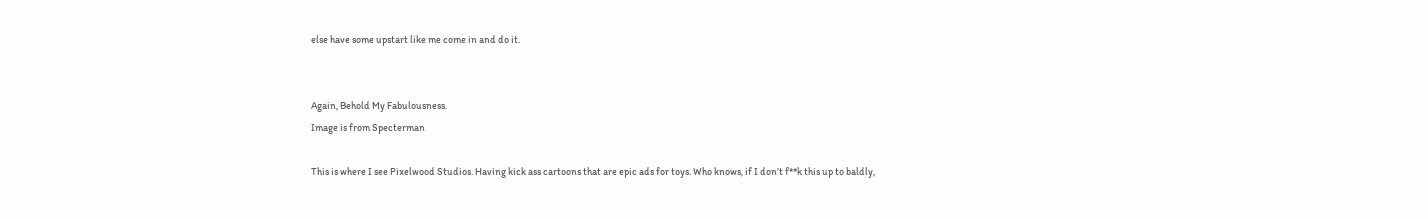else have some upstart like me come in and do it.


Again, Behold My Fabulousness.
Image is from Specterman

This is where I see Pixelwood Studios. Having kick ass cartoons that are epic ads for toys. Who knows, if I don’t f**k this up to baldly,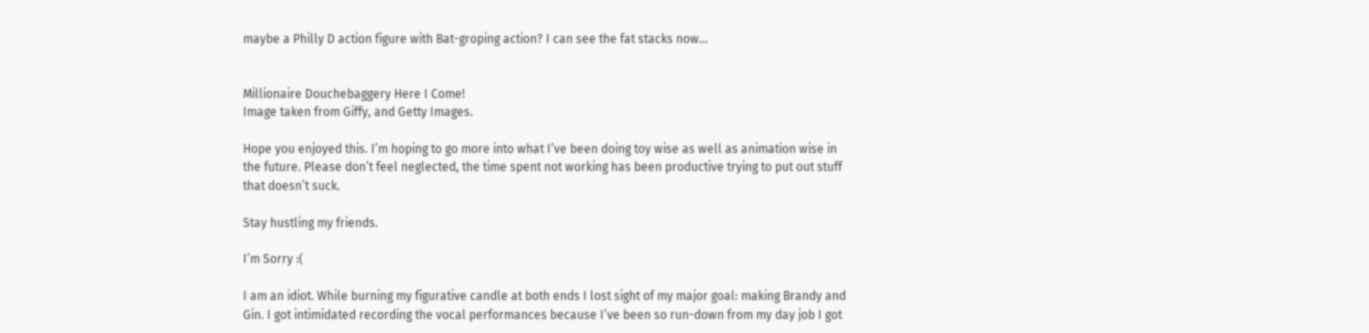maybe a Philly D action figure with Bat-groping action? I can see the fat stacks now…


Millionaire Douchebaggery Here I Come!
Image taken from Giffy, and Getty Images.

Hope you enjoyed this. I’m hoping to go more into what I’ve been doing toy wise as well as animation wise in the future. Please don’t feel neglected, the time spent not working has been productive trying to put out stuff that doesn’t suck.

Stay hustling my friends.

I’m Sorry :(

I am an idiot. While burning my figurative candle at both ends I lost sight of my major goal: making Brandy and Gin. I got intimidated recording the vocal performances because I’ve been so run-down from my day job I got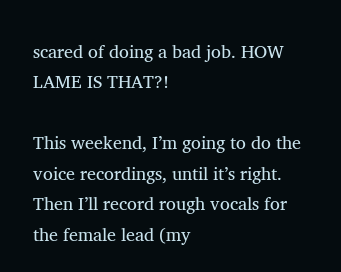scared of doing a bad job. HOW LAME IS THAT?!

This weekend, I’m going to do the voice recordings, until it’s right. Then I’ll record rough vocals for the female lead (my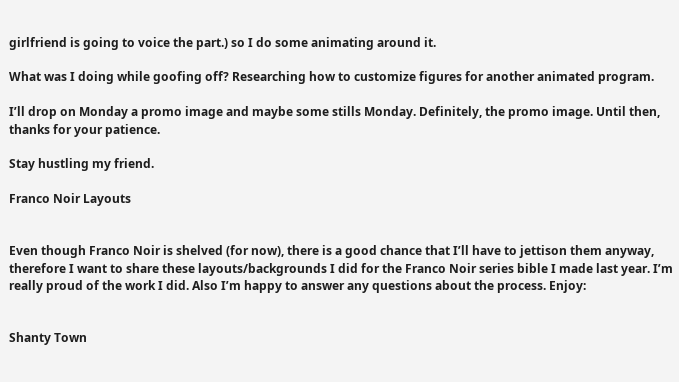girlfriend is going to voice the part.) so I do some animating around it.

What was I doing while goofing off? Researching how to customize figures for another animated program.

I’ll drop on Monday a promo image and maybe some stills Monday. Definitely, the promo image. Until then, thanks for your patience.

Stay hustling my friend.

Franco Noir Layouts


Even though Franco Noir is shelved (for now), there is a good chance that I’ll have to jettison them anyway, therefore I want to share these layouts/backgrounds I did for the Franco Noir series bible I made last year. I’m really proud of the work I did. Also I’m happy to answer any questions about the process. Enjoy:


Shanty Town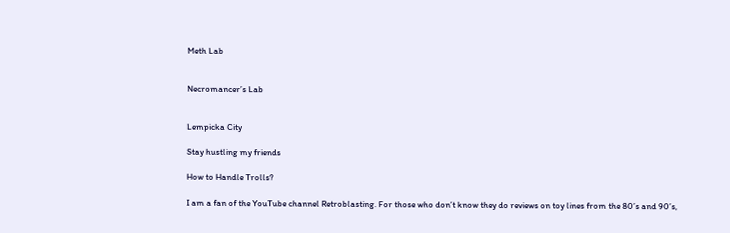Meth Lab


Necromancer’s Lab


Lempicka City

Stay hustling my friends

How to Handle Trolls?

I am a fan of the YouTube channel Retroblasting. For those who don’t know they do reviews on toy lines from the 80’s and 90’s,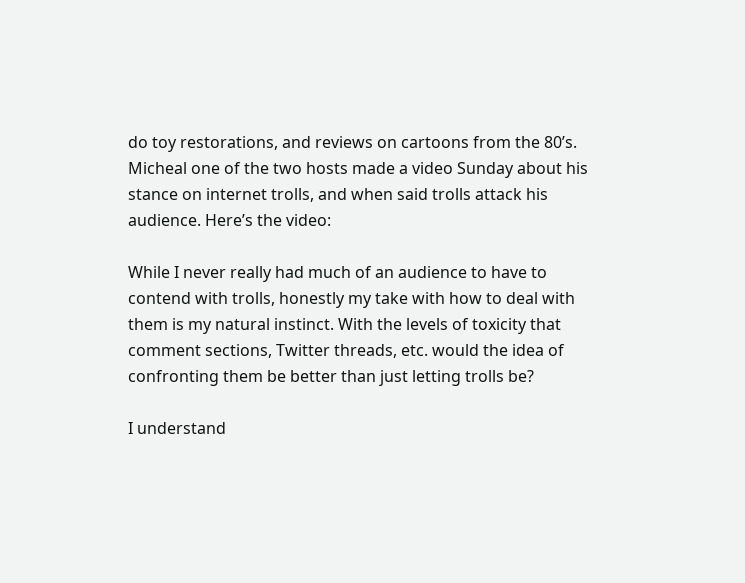do toy restorations, and reviews on cartoons from the 80’s. Micheal one of the two hosts made a video Sunday about his stance on internet trolls, and when said trolls attack his audience. Here’s the video:

While I never really had much of an audience to have to contend with trolls, honestly my take with how to deal with them is my natural instinct. With the levels of toxicity that comment sections, Twitter threads, etc. would the idea of confronting them be better than just letting trolls be?

I understand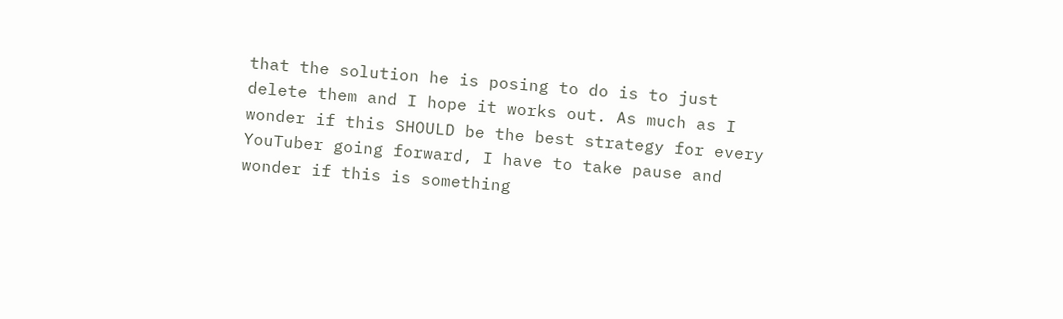that the solution he is posing to do is to just delete them and I hope it works out. As much as I wonder if this SHOULD be the best strategy for every YouTuber going forward, I have to take pause and wonder if this is something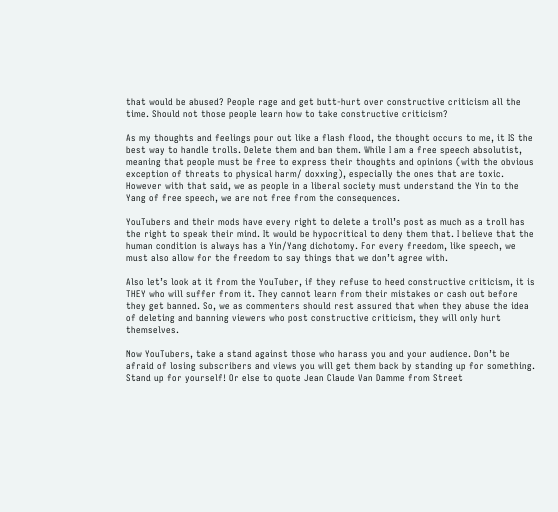that would be abused? People rage and get butt-hurt over constructive criticism all the time. Should not those people learn how to take constructive criticism?

As my thoughts and feelings pour out like a flash flood, the thought occurs to me, it IS the best way to handle trolls. Delete them and ban them. While I am a free speech absolutist, meaning that people must be free to express their thoughts and opinions (with the obvious exception of threats to physical harm/ doxxing), especially the ones that are toxic. However with that said, we as people in a liberal society must understand the Yin to the Yang of free speech, we are not free from the consequences.

YouTubers and their mods have every right to delete a troll’s post as much as a troll has the right to speak their mind. It would be hypocritical to deny them that. I believe that the human condition is always has a Yin/Yang dichotomy. For every freedom, like speech, we must also allow for the freedom to say things that we don’t agree with.

Also let’s look at it from the YouTuber, if they refuse to heed constructive criticism, it is THEY who will suffer from it. They cannot learn from their mistakes or cash out before they get banned. So, we as commenters should rest assured that when they abuse the idea of deleting and banning viewers who post constructive criticism, they will only hurt themselves.

Now YouTubers, take a stand against those who harass you and your audience. Don’t be afraid of losing subscribers and views you will get them back by standing up for something. Stand up for yourself! Or else to quote Jean Claude Van Damme from Street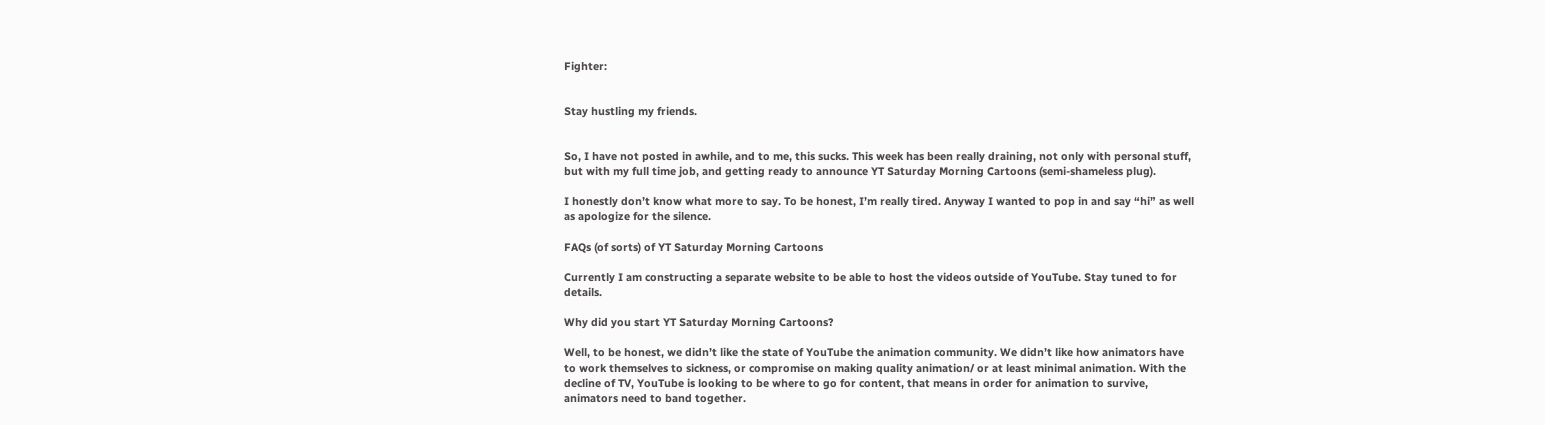Fighter:


Stay hustling my friends.


So, I have not posted in awhile, and to me, this sucks. This week has been really draining, not only with personal stuff, but with my full time job, and getting ready to announce YT Saturday Morning Cartoons (semi-shameless plug).

I honestly don’t know what more to say. To be honest, I’m really tired. Anyway I wanted to pop in and say “hi” as well as apologize for the silence.

FAQs (of sorts) of YT Saturday Morning Cartoons

Currently I am constructing a separate website to be able to host the videos outside of YouTube. Stay tuned to for details.

Why did you start YT Saturday Morning Cartoons?

Well, to be honest, we didn’t like the state of YouTube the animation community. We didn’t like how animators have to work themselves to sickness, or compromise on making quality animation/ or at least minimal animation. With the decline of TV, YouTube is looking to be where to go for content, that means in order for animation to survive, animators need to band together.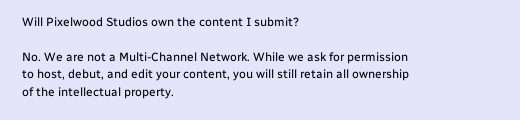Will Pixelwood Studios own the content I submit?

No. We are not a Multi-Channel Network. While we ask for permission to host, debut, and edit your content, you will still retain all ownership of the intellectual property.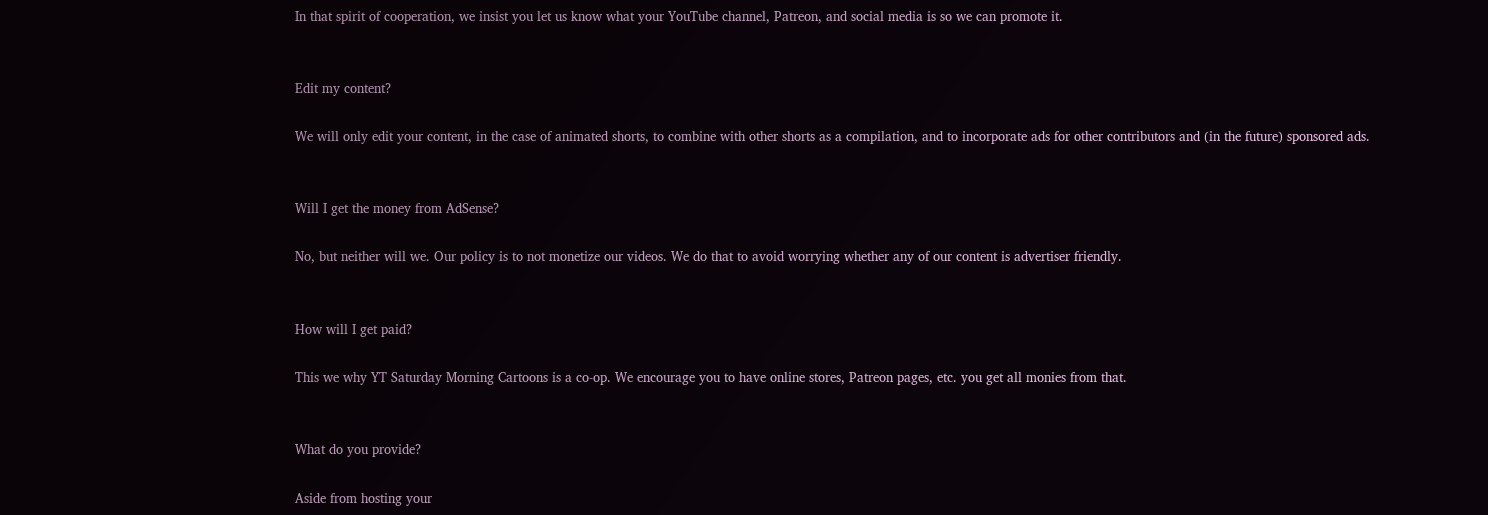In that spirit of cooperation, we insist you let us know what your YouTube channel, Patreon, and social media is so we can promote it.


Edit my content?

We will only edit your content, in the case of animated shorts, to combine with other shorts as a compilation, and to incorporate ads for other contributors and (in the future) sponsored ads.


Will I get the money from AdSense?

No, but neither will we. Our policy is to not monetize our videos. We do that to avoid worrying whether any of our content is advertiser friendly.


How will I get paid?

This we why YT Saturday Morning Cartoons is a co-op. We encourage you to have online stores, Patreon pages, etc. you get all monies from that.


What do you provide?

Aside from hosting your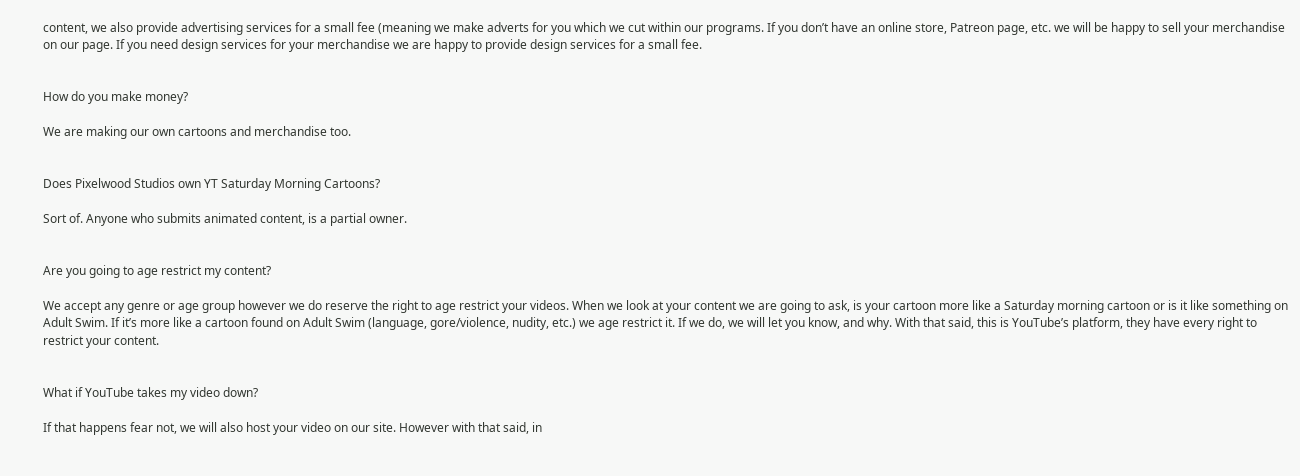content, we also provide advertising services for a small fee (meaning we make adverts for you which we cut within our programs. If you don’t have an online store, Patreon page, etc. we will be happy to sell your merchandise on our page. If you need design services for your merchandise we are happy to provide design services for a small fee.


How do you make money?

We are making our own cartoons and merchandise too.


Does Pixelwood Studios own YT Saturday Morning Cartoons?

Sort of. Anyone who submits animated content, is a partial owner.


Are you going to age restrict my content?

We accept any genre or age group however we do reserve the right to age restrict your videos. When we look at your content we are going to ask, is your cartoon more like a Saturday morning cartoon or is it like something on Adult Swim. If it’s more like a cartoon found on Adult Swim (language, gore/violence, nudity, etc.) we age restrict it. If we do, we will let you know, and why. With that said, this is YouTube’s platform, they have every right to restrict your content.


What if YouTube takes my video down?

If that happens fear not, we will also host your video on our site. However with that said, in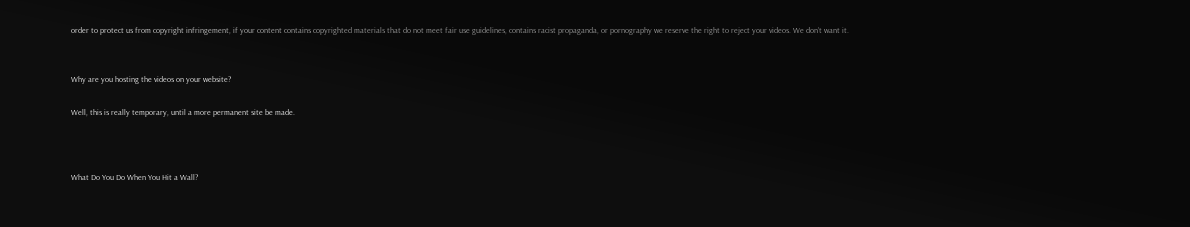order to protect us from copyright infringement, if your content contains copyrighted materials that do not meet fair use guidelines, contains racist propaganda, or pornography we reserve the right to reject your videos. We don’t want it.


Why are you hosting the videos on your website?

Well, this is really temporary, until a more permanent site be made.



What Do You Do When You Hit a Wall?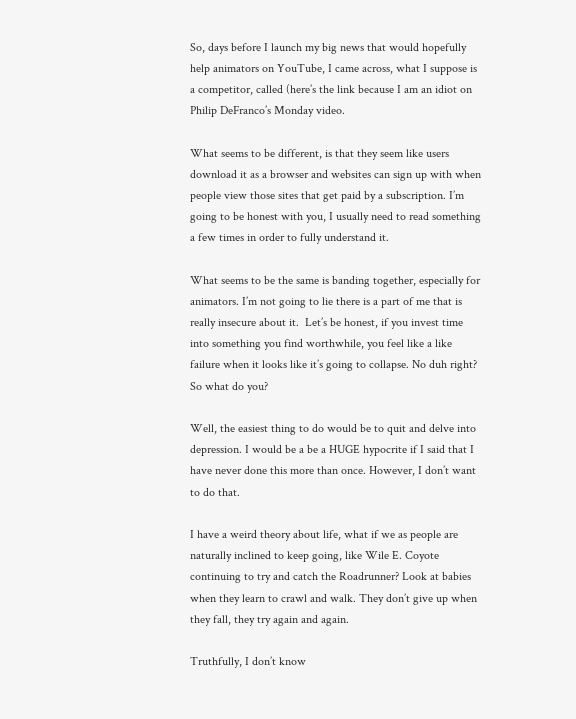So, days before I launch my big news that would hopefully help animators on YouTube, I came across, what I suppose is a competitor, called (here’s the link because I am an idiot on Philip DeFranco’s Monday video.

What seems to be different, is that they seem like users download it as a browser and websites can sign up with when people view those sites that get paid by a subscription. I’m going to be honest with you, I usually need to read something a few times in order to fully understand it.

What seems to be the same is banding together, especially for animators. I’m not going to lie there is a part of me that is really insecure about it.  Let’s be honest, if you invest time into something you find worthwhile, you feel like a like failure when it looks like it’s going to collapse. No duh right? So what do you?

Well, the easiest thing to do would be to quit and delve into depression. I would be a be a HUGE hypocrite if I said that I have never done this more than once. However, I don’t want to do that.

I have a weird theory about life, what if we as people are naturally inclined to keep going, like Wile E. Coyote continuing to try and catch the Roadrunner? Look at babies when they learn to crawl and walk. They don’t give up when they fall, they try again and again.

Truthfully, I don’t know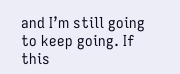and I’m still going to keep going. If this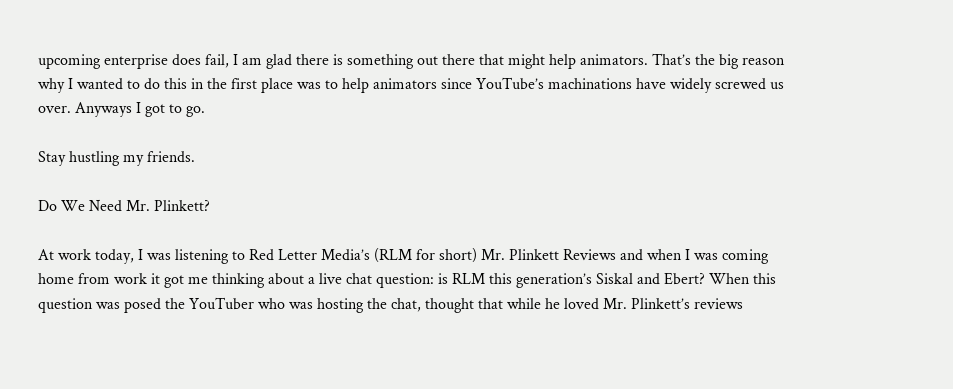upcoming enterprise does fail, I am glad there is something out there that might help animators. That’s the big reason why I wanted to do this in the first place was to help animators since YouTube’s machinations have widely screwed us over. Anyways I got to go.

Stay hustling my friends.

Do We Need Mr. Plinkett?

At work today, I was listening to Red Letter Media’s (RLM for short) Mr. Plinkett Reviews and when I was coming home from work it got me thinking about a live chat question: is RLM this generation’s Siskal and Ebert? When this question was posed the YouTuber who was hosting the chat, thought that while he loved Mr. Plinkett’s reviews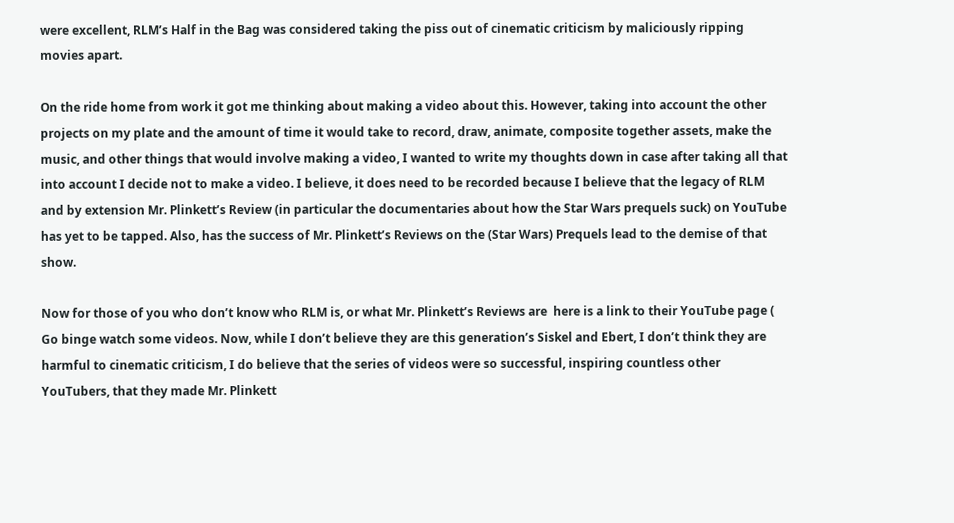were excellent, RLM’s Half in the Bag was considered taking the piss out of cinematic criticism by maliciously ripping movies apart.

On the ride home from work it got me thinking about making a video about this. However, taking into account the other projects on my plate and the amount of time it would take to record, draw, animate, composite together assets, make the music, and other things that would involve making a video, I wanted to write my thoughts down in case after taking all that into account I decide not to make a video. I believe, it does need to be recorded because I believe that the legacy of RLM and by extension Mr. Plinkett’s Review (in particular the documentaries about how the Star Wars prequels suck) on YouTube has yet to be tapped. Also, has the success of Mr. Plinkett’s Reviews on the (Star Wars) Prequels lead to the demise of that show.

Now for those of you who don’t know who RLM is, or what Mr. Plinkett’s Reviews are  here is a link to their YouTube page ( Go binge watch some videos. Now, while I don’t believe they are this generation’s Siskel and Ebert, I don’t think they are harmful to cinematic criticism, I do believe that the series of videos were so successful, inspiring countless other YouTubers, that they made Mr. Plinkett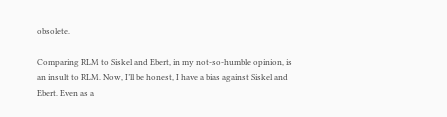obsolete.

Comparing RLM to Siskel and Ebert, in my not-so-humble opinion, is an insult to RLM. Now, I’ll be honest, I have a bias against Siskel and Ebert. Even as a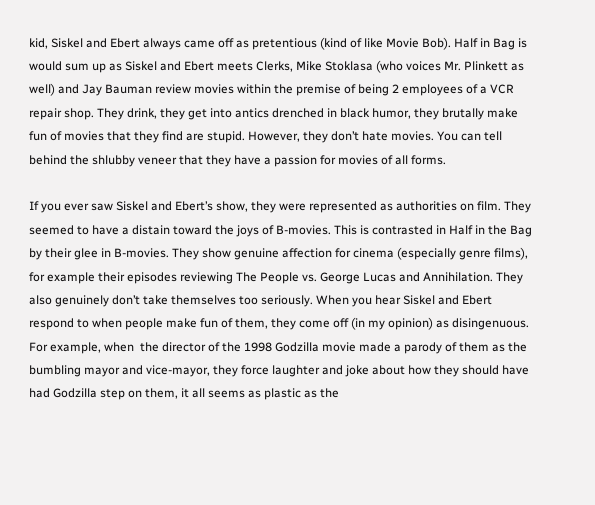kid, Siskel and Ebert always came off as pretentious (kind of like Movie Bob). Half in Bag is would sum up as Siskel and Ebert meets Clerks, Mike Stoklasa (who voices Mr. Plinkett as well) and Jay Bauman review movies within the premise of being 2 employees of a VCR repair shop. They drink, they get into antics drenched in black humor, they brutally make fun of movies that they find are stupid. However, they don’t hate movies. You can tell behind the shlubby veneer that they have a passion for movies of all forms.

If you ever saw Siskel and Ebert’s show, they were represented as authorities on film. They seemed to have a distain toward the joys of B-movies. This is contrasted in Half in the Bag by their glee in B-movies. They show genuine affection for cinema (especially genre films), for example their episodes reviewing The People vs. George Lucas and Annihilation. They also genuinely don’t take themselves too seriously. When you hear Siskel and Ebert respond to when people make fun of them, they come off (in my opinion) as disingenuous. For example, when  the director of the 1998 Godzilla movie made a parody of them as the bumbling mayor and vice-mayor, they force laughter and joke about how they should have had Godzilla step on them, it all seems as plastic as the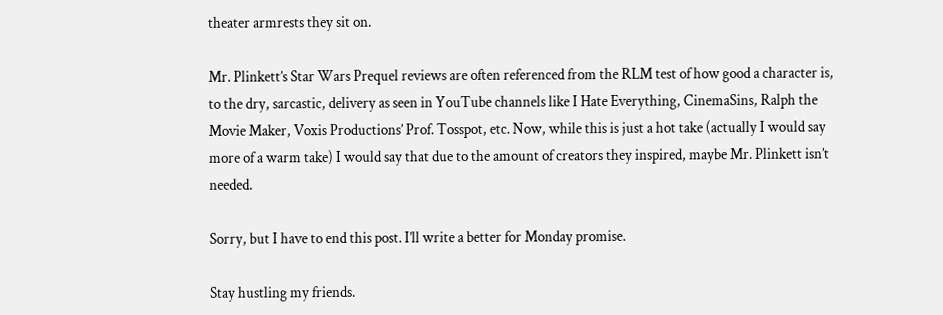theater armrests they sit on.

Mr. Plinkett’s Star Wars Prequel reviews are often referenced from the RLM test of how good a character is, to the dry, sarcastic, delivery as seen in YouTube channels like I Hate Everything, CinemaSins, Ralph the Movie Maker, Voxis Productions’ Prof. Tosspot, etc. Now, while this is just a hot take (actually I would say more of a warm take) I would say that due to the amount of creators they inspired, maybe Mr. Plinkett isn’t needed.

Sorry, but I have to end this post. I’ll write a better for Monday promise.

Stay hustling my friends.